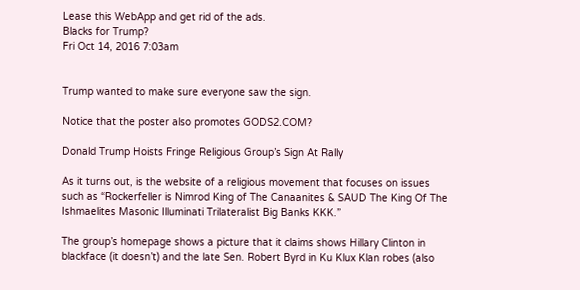Lease this WebApp and get rid of the ads.
Blacks for Trump?
Fri Oct 14, 2016 7:03am


Trump wanted to make sure everyone saw the sign.

Notice that the poster also promotes GODS2.COM?

Donald Trump Hoists Fringe Religious Group’s Sign At Rally

As it turns out, is the website of a religious movement that focuses on issues such as “Rockerfeller is Nimrod King of The Canaanites & SAUD The King Of The Ishmaelites Masonic Illuminati Trilateralist Big Banks KKK.”

The group’s homepage shows a picture that it claims shows Hillary Clinton in blackface (it doesn’t) and the late Sen. Robert Byrd in Ku Klux Klan robes (also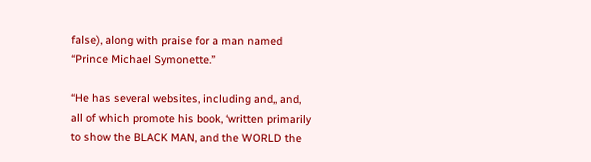false), along with praise for a man named “Prince Michael Symonette.”

“He has several websites, including and,, and, all of which promote his book, ‘written primarily to show the BLACK MAN, and the WORLD the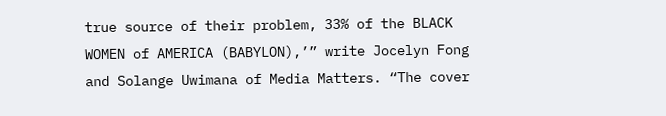true source of their problem, 33% of the BLACK WOMEN of AMERICA (BABYLON),’” write Jocelyn Fong and Solange Uwimana of Media Matters. “The cover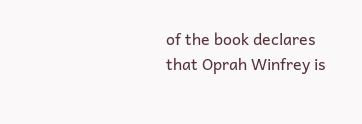of the book declares that Oprah Winfrey is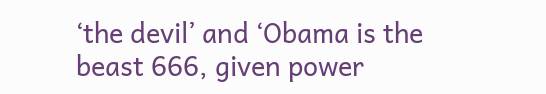‘the devil’ and ‘Obama is the beast 666, given power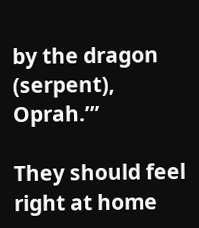by the dragon (serpent), Oprah.’”

They should feel right at home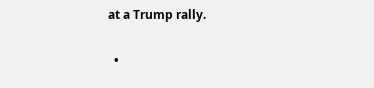at a Trump rally.

  •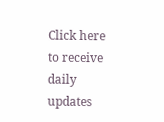Click here to receive daily updates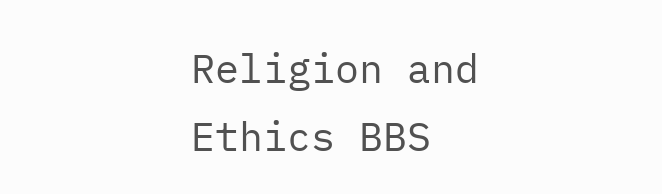Religion and Ethics BBS